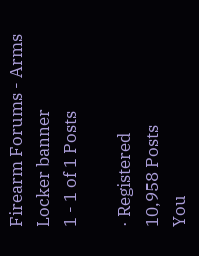Firearm Forums - Arms Locker banner
1 - 1 of 1 Posts

· Registered
10,958 Posts
You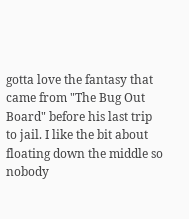gotta love the fantasy that came from "The Bug Out Board" before his last trip to jail. I like the bit about floating down the middle so nobody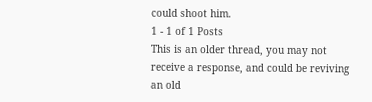could shoot him.
1 - 1 of 1 Posts
This is an older thread, you may not receive a response, and could be reviving an old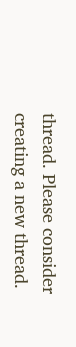thread. Please consider creating a new thread.